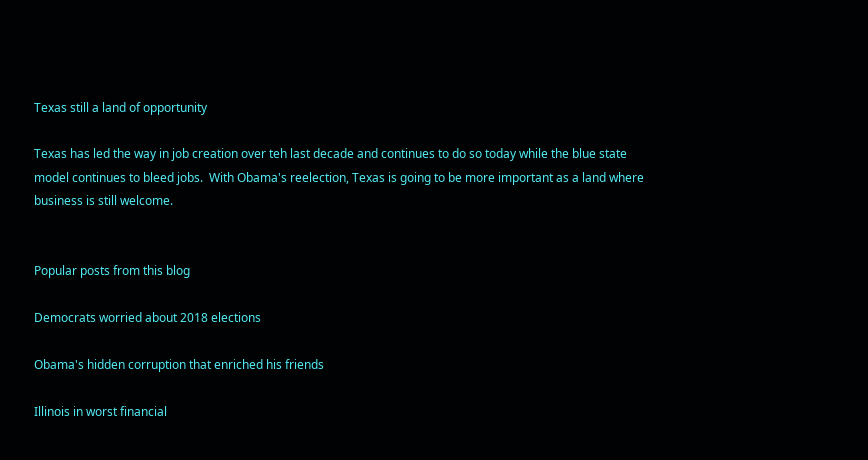Texas still a land of opportunity

Texas has led the way in job creation over teh last decade and continues to do so today while the blue state model continues to bleed jobs.  With Obama's reelection, Texas is going to be more important as a land where business is still welcome.


Popular posts from this blog

Democrats worried about 2018 elections

Obama's hidden corruption that enriched his friends

Illinois in worst financial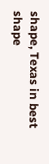shape, Texas in best shape